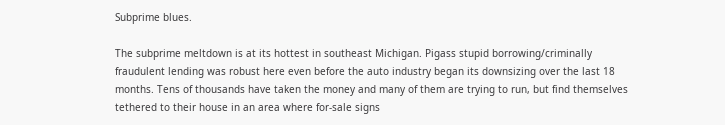Subprime blues.

The subprime meltdown is at its hottest in southeast Michigan. Pigass stupid borrowing/criminally fraudulent lending was robust here even before the auto industry began its downsizing over the last 18 months. Tens of thousands have taken the money and many of them are trying to run, but find themselves tethered to their house in an area where for-sale signs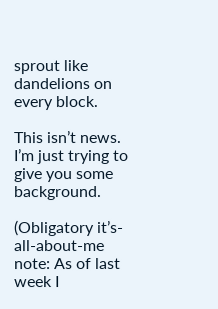sprout like dandelions on every block.

This isn’t news. I’m just trying to give you some background.

(Obligatory it’s-all-about-me note: As of last week I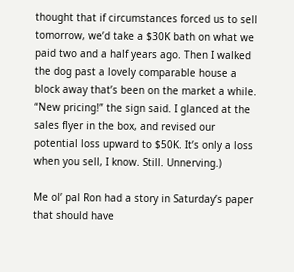thought that if circumstances forced us to sell tomorrow, we’d take a $30K bath on what we paid two and a half years ago. Then I walked the dog past a lovely comparable house a block away that’s been on the market a while. “New pricing!” the sign said. I glanced at the sales flyer in the box, and revised our potential loss upward to $50K. It’s only a loss when you sell, I know. Still. Unnerving.)

Me ol’ pal Ron had a story in Saturday’s paper that should have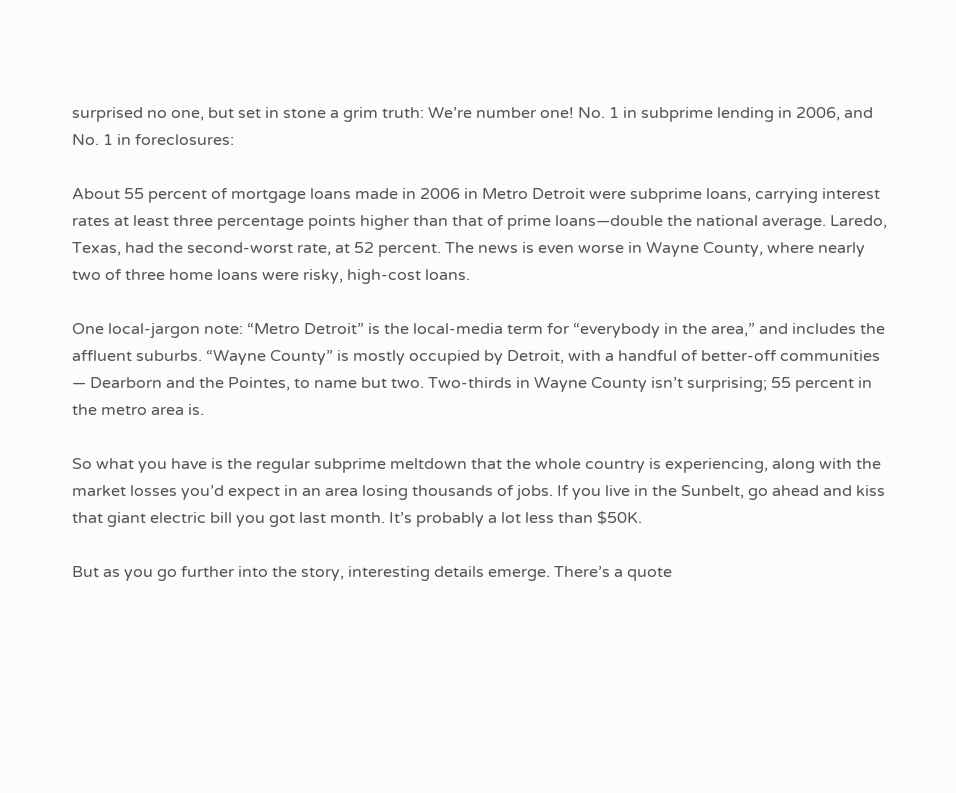surprised no one, but set in stone a grim truth: We’re number one! No. 1 in subprime lending in 2006, and No. 1 in foreclosures:

About 55 percent of mortgage loans made in 2006 in Metro Detroit were subprime loans, carrying interest rates at least three percentage points higher than that of prime loans—double the national average. Laredo, Texas, had the second-worst rate, at 52 percent. The news is even worse in Wayne County, where nearly two of three home loans were risky, high-cost loans.

One local-jargon note: “Metro Detroit” is the local-media term for “everybody in the area,” and includes the affluent suburbs. “Wayne County” is mostly occupied by Detroit, with a handful of better-off communities — Dearborn and the Pointes, to name but two. Two-thirds in Wayne County isn’t surprising; 55 percent in the metro area is.

So what you have is the regular subprime meltdown that the whole country is experiencing, along with the market losses you’d expect in an area losing thousands of jobs. If you live in the Sunbelt, go ahead and kiss that giant electric bill you got last month. It’s probably a lot less than $50K.

But as you go further into the story, interesting details emerge. There’s a quote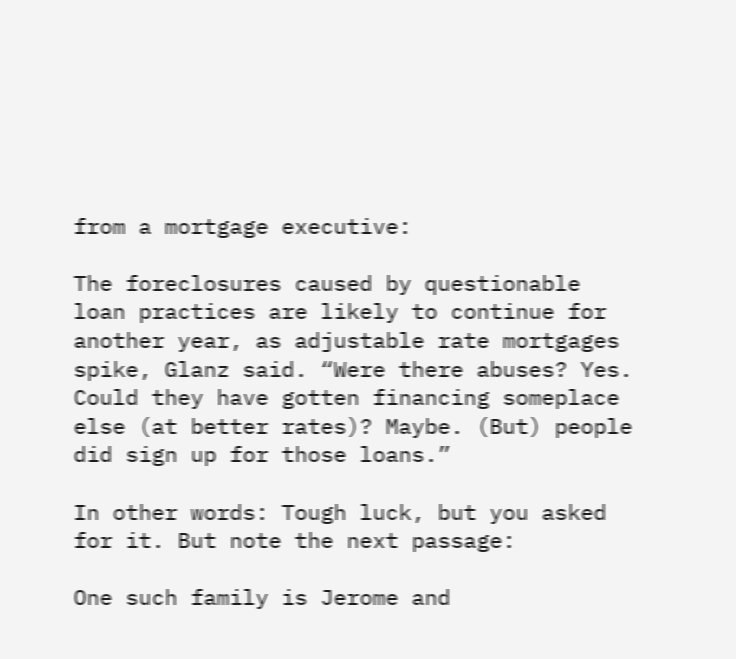from a mortgage executive:

The foreclosures caused by questionable loan practices are likely to continue for another year, as adjustable rate mortgages spike, Glanz said. “Were there abuses? Yes. Could they have gotten financing someplace else (at better rates)? Maybe. (But) people did sign up for those loans.”

In other words: Tough luck, but you asked for it. But note the next passage:

One such family is Jerome and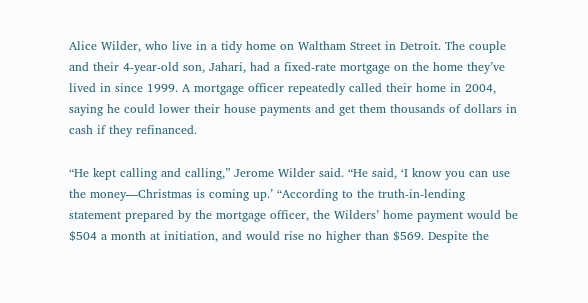Alice Wilder, who live in a tidy home on Waltham Street in Detroit. The couple and their 4-year-old son, Jahari, had a fixed-rate mortgage on the home they’ve lived in since 1999. A mortgage officer repeatedly called their home in 2004, saying he could lower their house payments and get them thousands of dollars in cash if they refinanced.

“He kept calling and calling,” Jerome Wilder said. “He said, ‘I know you can use the money—Christmas is coming up.’ “According to the truth-in-lending statement prepared by the mortgage officer, the Wilders’ home payment would be $504 a month at initiation, and would rise no higher than $569. Despite the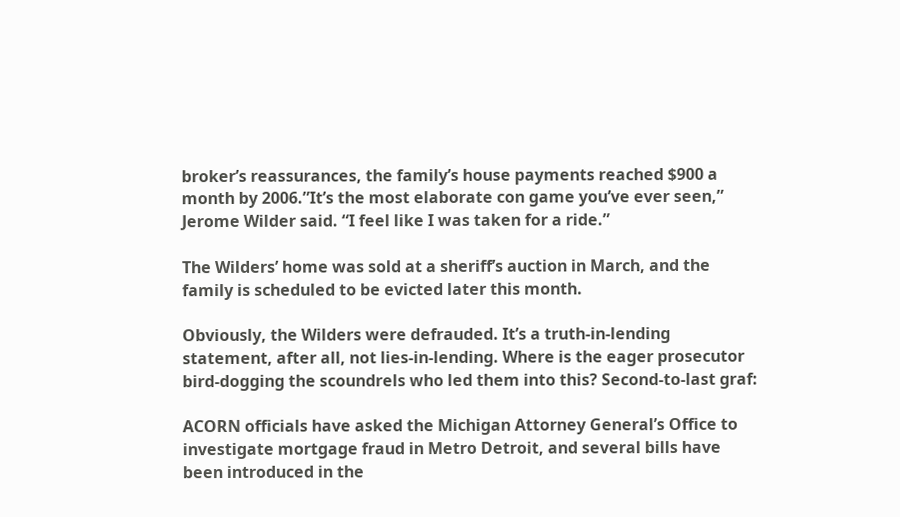broker’s reassurances, the family’s house payments reached $900 a month by 2006.”It’s the most elaborate con game you’ve ever seen,” Jerome Wilder said. “I feel like I was taken for a ride.”

The Wilders’ home was sold at a sheriff’s auction in March, and the family is scheduled to be evicted later this month.

Obviously, the Wilders were defrauded. It’s a truth-in-lending statement, after all, not lies-in-lending. Where is the eager prosecutor bird-dogging the scoundrels who led them into this? Second-to-last graf:

ACORN officials have asked the Michigan Attorney General’s Office to investigate mortgage fraud in Metro Detroit, and several bills have been introduced in the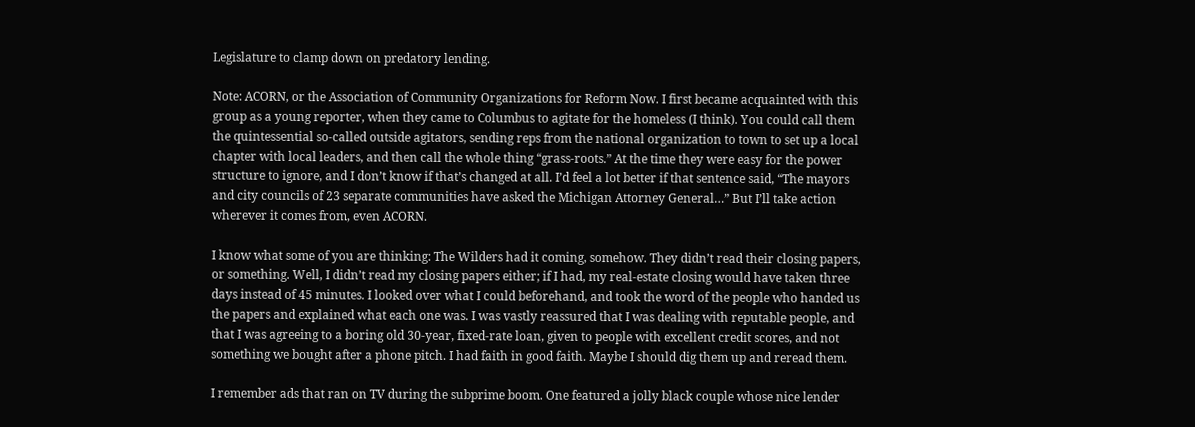Legislature to clamp down on predatory lending.

Note: ACORN, or the Association of Community Organizations for Reform Now. I first became acquainted with this group as a young reporter, when they came to Columbus to agitate for the homeless (I think). You could call them the quintessential so-called outside agitators, sending reps from the national organization to town to set up a local chapter with local leaders, and then call the whole thing “grass-roots.” At the time they were easy for the power structure to ignore, and I don’t know if that’s changed at all. I’d feel a lot better if that sentence said, “The mayors and city councils of 23 separate communities have asked the Michigan Attorney General…” But I’ll take action wherever it comes from, even ACORN.

I know what some of you are thinking: The Wilders had it coming, somehow. They didn’t read their closing papers, or something. Well, I didn’t read my closing papers either; if I had, my real-estate closing would have taken three days instead of 45 minutes. I looked over what I could beforehand, and took the word of the people who handed us the papers and explained what each one was. I was vastly reassured that I was dealing with reputable people, and that I was agreeing to a boring old 30-year, fixed-rate loan, given to people with excellent credit scores, and not something we bought after a phone pitch. I had faith in good faith. Maybe I should dig them up and reread them.

I remember ads that ran on TV during the subprime boom. One featured a jolly black couple whose nice lender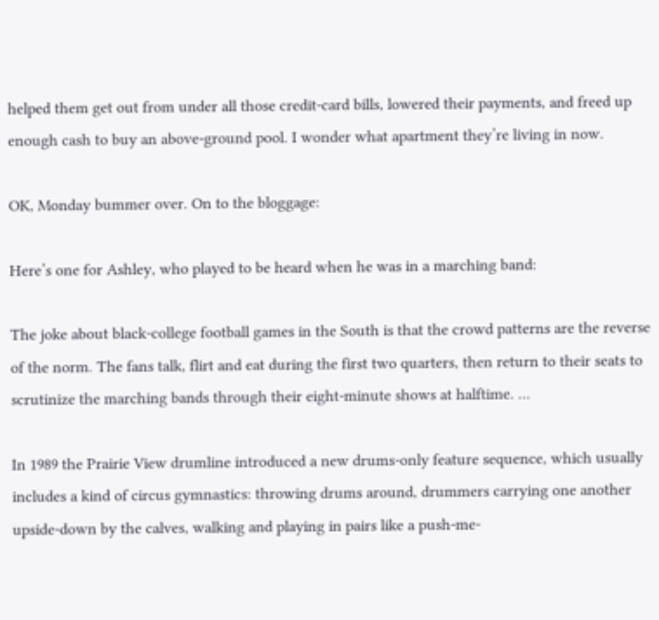helped them get out from under all those credit-card bills, lowered their payments, and freed up enough cash to buy an above-ground pool. I wonder what apartment they’re living in now.

OK, Monday bummer over. On to the bloggage:

Here’s one for Ashley, who played to be heard when he was in a marching band:

The joke about black-college football games in the South is that the crowd patterns are the reverse of the norm. The fans talk, flirt and eat during the first two quarters, then return to their seats to scrutinize the marching bands through their eight-minute shows at halftime. …

In 1989 the Prairie View drumline introduced a new drums-only feature sequence, which usually includes a kind of circus gymnastics: throwing drums around, drummers carrying one another upside-down by the calves, walking and playing in pairs like a push-me-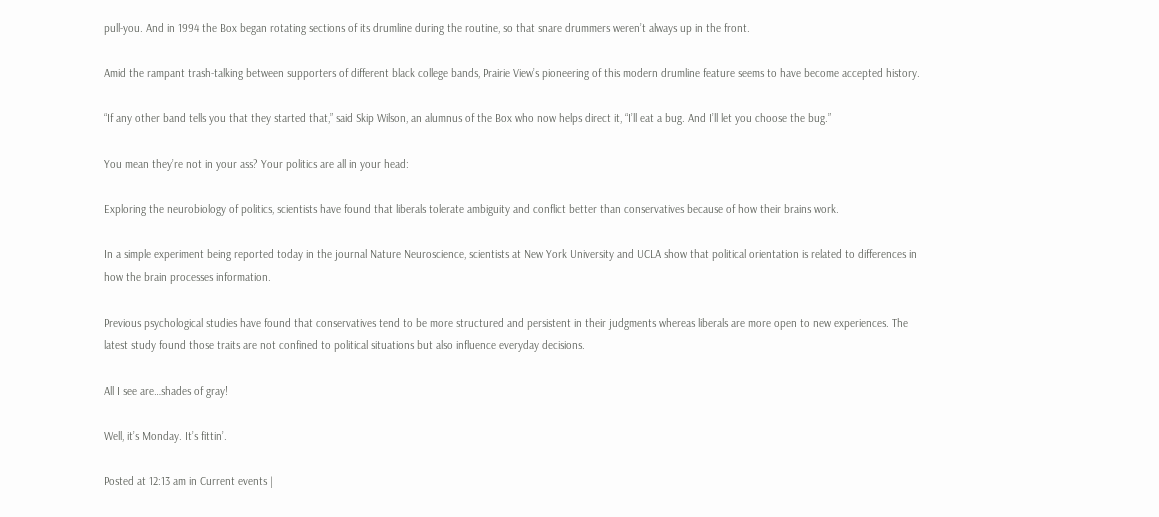pull-you. And in 1994 the Box began rotating sections of its drumline during the routine, so that snare drummers weren’t always up in the front.

Amid the rampant trash-talking between supporters of different black college bands, Prairie View’s pioneering of this modern drumline feature seems to have become accepted history.

“If any other band tells you that they started that,” said Skip Wilson, an alumnus of the Box who now helps direct it, “I’ll eat a bug. And I’ll let you choose the bug.”

You mean they’re not in your ass? Your politics are all in your head:

Exploring the neurobiology of politics, scientists have found that liberals tolerate ambiguity and conflict better than conservatives because of how their brains work.

In a simple experiment being reported today in the journal Nature Neuroscience, scientists at New York University and UCLA show that political orientation is related to differences in how the brain processes information.

Previous psychological studies have found that conservatives tend to be more structured and persistent in their judgments whereas liberals are more open to new experiences. The latest study found those traits are not confined to political situations but also influence everyday decisions.

All I see are…shades of gray!

Well, it’s Monday. It’s fittin’.

Posted at 12:13 am in Current events |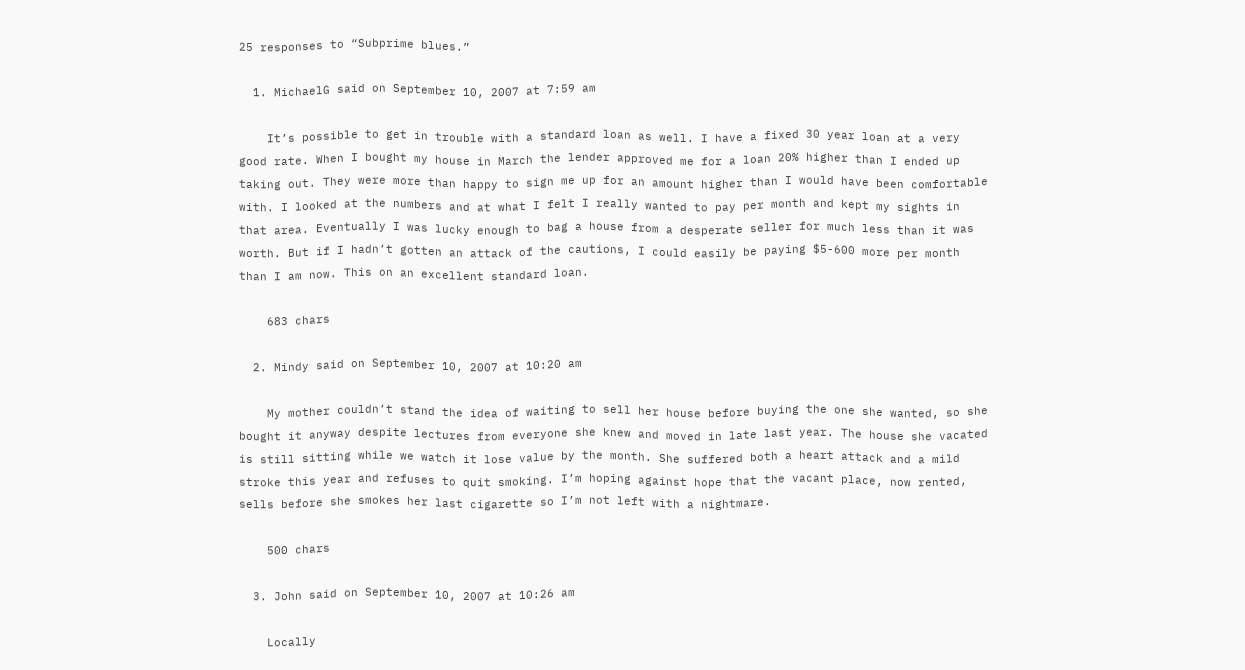25 responses to “Subprime blues.”

  1. MichaelG said on September 10, 2007 at 7:59 am

    It’s possible to get in trouble with a standard loan as well. I have a fixed 30 year loan at a very good rate. When I bought my house in March the lender approved me for a loan 20% higher than I ended up taking out. They were more than happy to sign me up for an amount higher than I would have been comfortable with. I looked at the numbers and at what I felt I really wanted to pay per month and kept my sights in that area. Eventually I was lucky enough to bag a house from a desperate seller for much less than it was worth. But if I hadn’t gotten an attack of the cautions, I could easily be paying $5-600 more per month than I am now. This on an excellent standard loan.

    683 chars

  2. Mindy said on September 10, 2007 at 10:20 am

    My mother couldn’t stand the idea of waiting to sell her house before buying the one she wanted, so she bought it anyway despite lectures from everyone she knew and moved in late last year. The house she vacated is still sitting while we watch it lose value by the month. She suffered both a heart attack and a mild stroke this year and refuses to quit smoking. I’m hoping against hope that the vacant place, now rented, sells before she smokes her last cigarette so I’m not left with a nightmare.

    500 chars

  3. John said on September 10, 2007 at 10:26 am

    Locally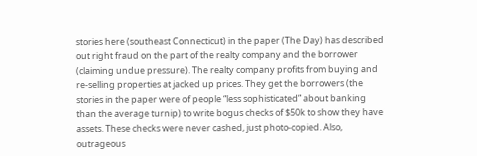stories here (southeast Connecticut) in the paper (The Day) has described out right fraud on the part of the realty company and the borrower (claiming undue pressure). The realty company profits from buying and re-selling properties at jacked up prices. They get the borrowers (the stories in the paper were of people “less sophisticated” about banking than the average turnip) to write bogus checks of $50k to show they have assets. These checks were never cashed, just photo-copied. Also, outrageous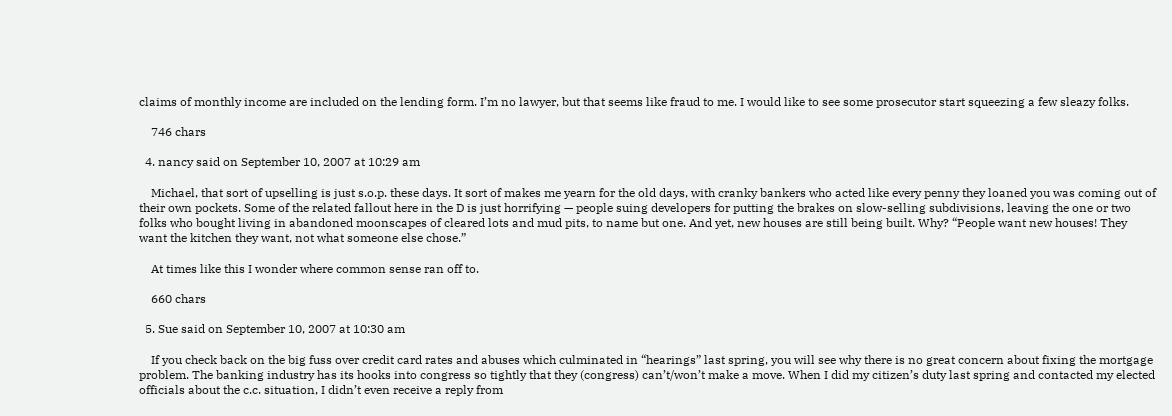claims of monthly income are included on the lending form. I’m no lawyer, but that seems like fraud to me. I would like to see some prosecutor start squeezing a few sleazy folks.

    746 chars

  4. nancy said on September 10, 2007 at 10:29 am

    Michael, that sort of upselling is just s.o.p. these days. It sort of makes me yearn for the old days, with cranky bankers who acted like every penny they loaned you was coming out of their own pockets. Some of the related fallout here in the D is just horrifying — people suing developers for putting the brakes on slow-selling subdivisions, leaving the one or two folks who bought living in abandoned moonscapes of cleared lots and mud pits, to name but one. And yet, new houses are still being built. Why? “People want new houses! They want the kitchen they want, not what someone else chose.”

    At times like this I wonder where common sense ran off to.

    660 chars

  5. Sue said on September 10, 2007 at 10:30 am

    If you check back on the big fuss over credit card rates and abuses which culminated in “hearings” last spring, you will see why there is no great concern about fixing the mortgage problem. The banking industry has its hooks into congress so tightly that they (congress) can’t/won’t make a move. When I did my citizen’s duty last spring and contacted my elected officials about the c.c. situation, I didn’t even receive a reply from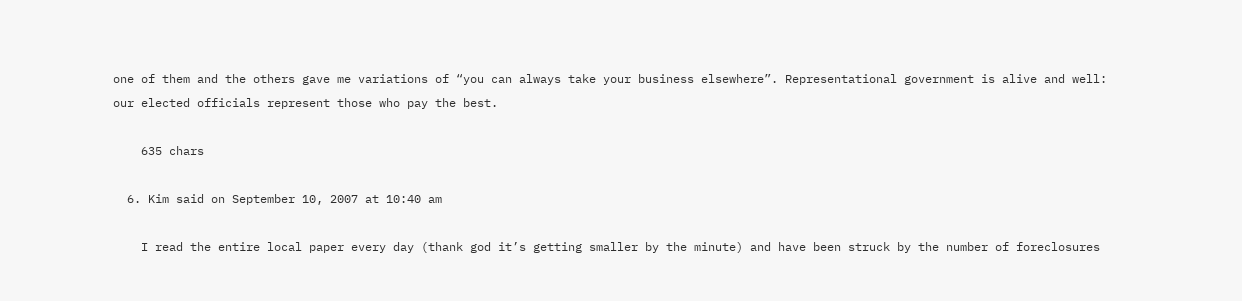one of them and the others gave me variations of “you can always take your business elsewhere”. Representational government is alive and well: our elected officials represent those who pay the best.

    635 chars

  6. Kim said on September 10, 2007 at 10:40 am

    I read the entire local paper every day (thank god it’s getting smaller by the minute) and have been struck by the number of foreclosures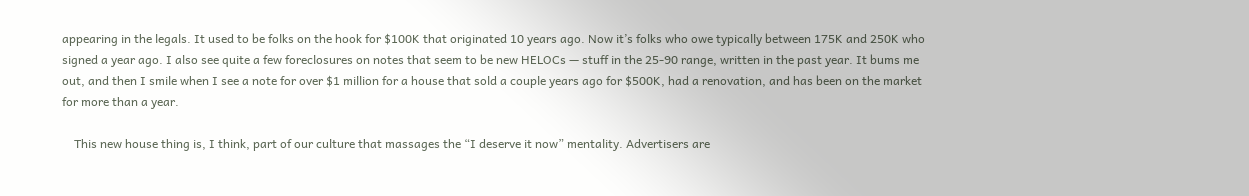appearing in the legals. It used to be folks on the hook for $100K that originated 10 years ago. Now it’s folks who owe typically between 175K and 250K who signed a year ago. I also see quite a few foreclosures on notes that seem to be new HELOCs — stuff in the 25-90 range, written in the past year. It bums me out, and then I smile when I see a note for over $1 million for a house that sold a couple years ago for $500K, had a renovation, and has been on the market for more than a year.

    This new house thing is, I think, part of our culture that massages the “I deserve it now” mentality. Advertisers are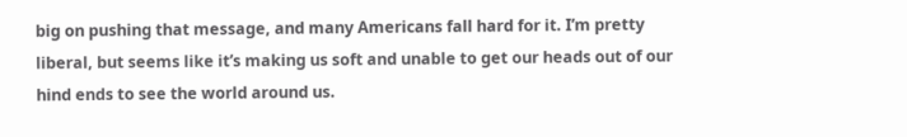big on pushing that message, and many Americans fall hard for it. I’m pretty liberal, but seems like it’s making us soft and unable to get our heads out of our hind ends to see the world around us.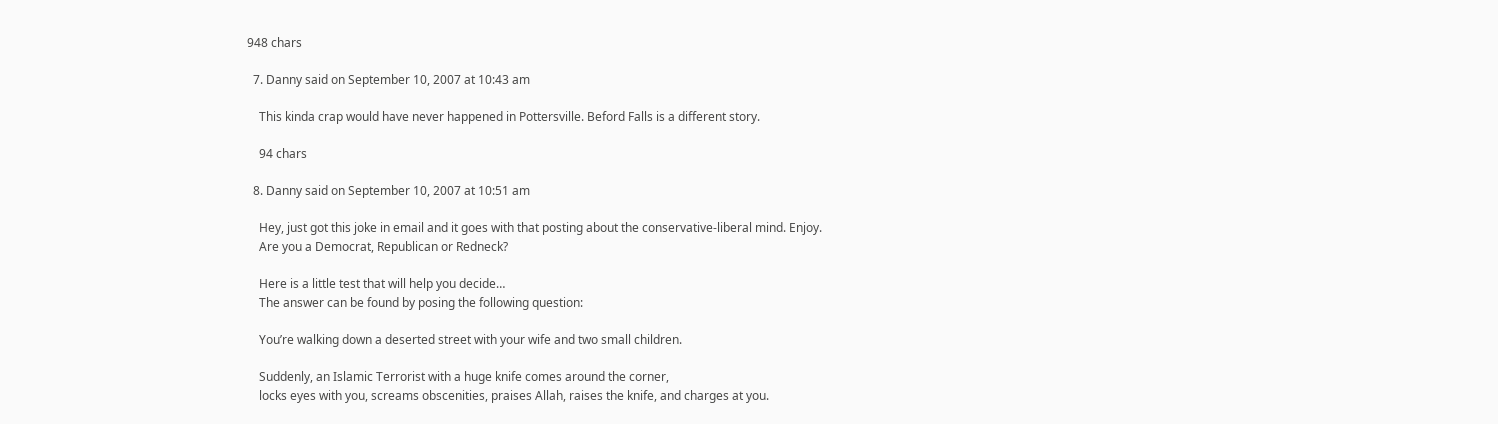948 chars

  7. Danny said on September 10, 2007 at 10:43 am

    This kinda crap would have never happened in Pottersville. Beford Falls is a different story.

    94 chars

  8. Danny said on September 10, 2007 at 10:51 am

    Hey, just got this joke in email and it goes with that posting about the conservative-liberal mind. Enjoy.
    Are you a Democrat, Republican or Redneck?

    Here is a little test that will help you decide…
    The answer can be found by posing the following question:

    You’re walking down a deserted street with your wife and two small children.

    Suddenly, an Islamic Terrorist with a huge knife comes around the corner,
    locks eyes with you, screams obscenities, praises Allah, raises the knife, and charges at you.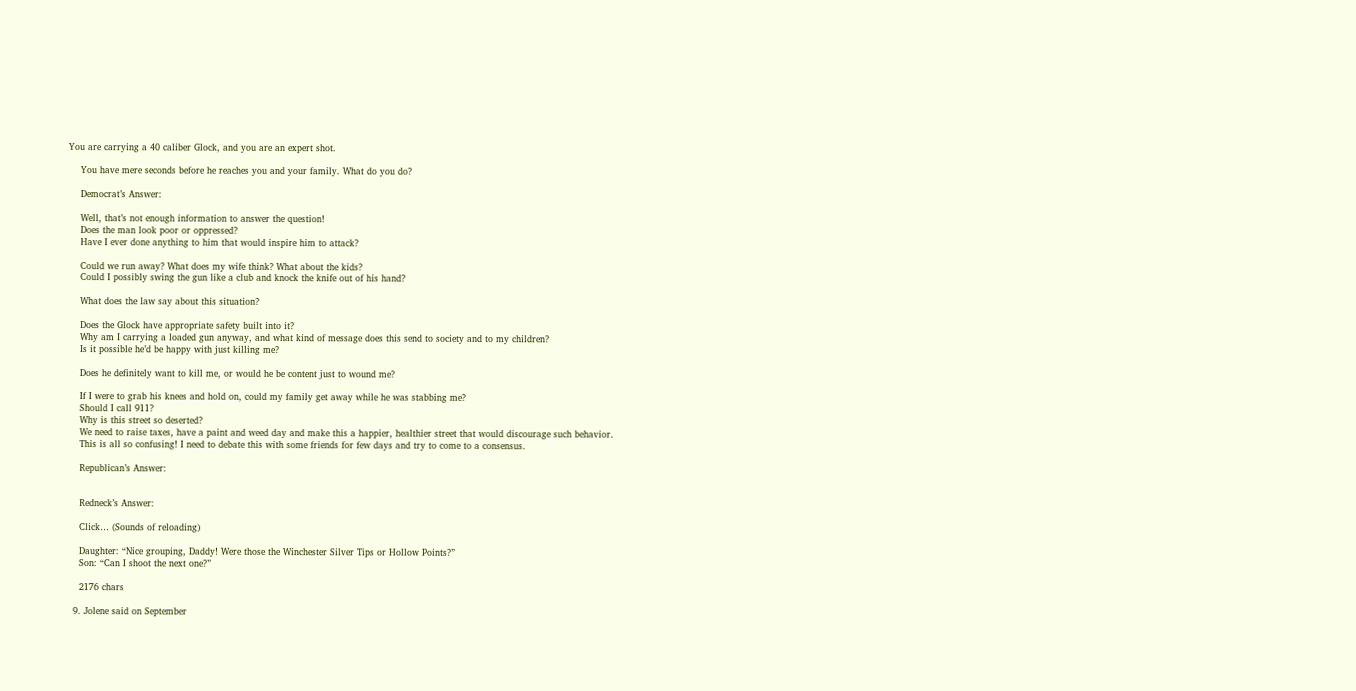You are carrying a 40 caliber Glock, and you are an expert shot.

    You have mere seconds before he reaches you and your family. What do you do?

    Democrat’s Answer:

    Well, that’s not enough information to answer the question!
    Does the man look poor or oppressed?
    Have I ever done anything to him that would inspire him to attack?

    Could we run away? What does my wife think? What about the kids?
    Could I possibly swing the gun like a club and knock the knife out of his hand?

    What does the law say about this situation?

    Does the Glock have appropriate safety built into it?
    Why am I carrying a loaded gun anyway, and what kind of message does this send to society and to my children?
    Is it possible he’d be happy with just killing me?

    Does he definitely want to kill me, or would he be content just to wound me?

    If I were to grab his knees and hold on, could my family get away while he was stabbing me?
    Should I call 911?
    Why is this street so deserted?
    We need to raise taxes, have a paint and weed day and make this a happier, healthier street that would discourage such behavior.
    This is all so confusing! I need to debate this with some friends for few days and try to come to a consensus.

    Republican’s Answer:


    Redneck’s Answer:

    Click… (Sounds of reloading)

    Daughter: “Nice grouping, Daddy! Were those the Winchester Silver Tips or Hollow Points?”
    Son: “Can I shoot the next one?”

    2176 chars

  9. Jolene said on September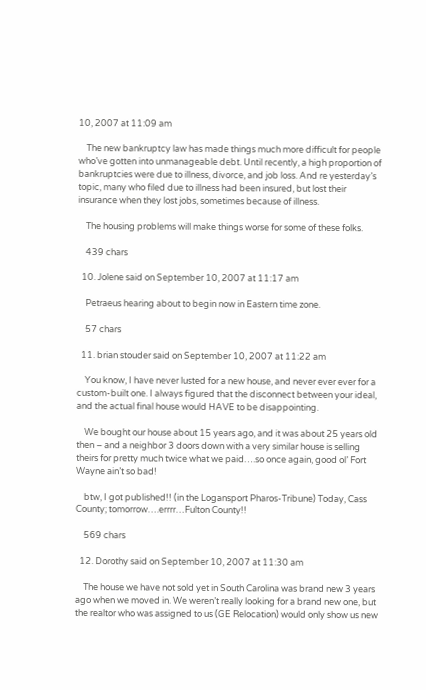10, 2007 at 11:09 am

    The new bankruptcy law has made things much more difficult for people who’ve gotten into unmanageable debt. Until recently, a high proportion of bankruptcies were due to illness, divorce, and job loss. And re yesterday’s topic, many who filed due to illness had been insured, but lost their insurance when they lost jobs, sometimes because of illness.

    The housing problems will make things worse for some of these folks.

    439 chars

  10. Jolene said on September 10, 2007 at 11:17 am

    Petraeus hearing about to begin now in Eastern time zone.

    57 chars

  11. brian stouder said on September 10, 2007 at 11:22 am

    You know, I have never lusted for a new house, and never ever ever for a custom-built one. I always figured that the disconnect between your ideal, and the actual final house would HAVE to be disappointing.

    We bought our house about 15 years ago, and it was about 25 years old then – and a neighbor 3 doors down with a very similar house is selling theirs for pretty much twice what we paid….so once again, good ol’ Fort Wayne ain’t so bad!

    btw, I got published!! (in the Logansport Pharos-Tribune) Today, Cass County; tomorrow….errrr…Fulton County!!

    569 chars

  12. Dorothy said on September 10, 2007 at 11:30 am

    The house we have not sold yet in South Carolina was brand new 3 years ago when we moved in. We weren’t really looking for a brand new one, but the realtor who was assigned to us (GE Relocation) would only show us new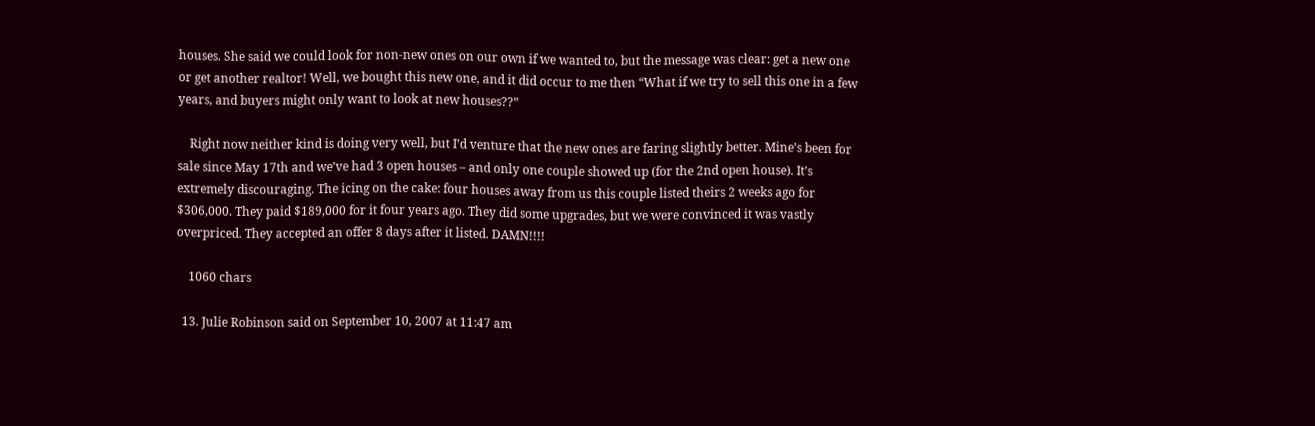houses. She said we could look for non-new ones on our own if we wanted to, but the message was clear: get a new one or get another realtor! Well, we bought this new one, and it did occur to me then “What if we try to sell this one in a few years, and buyers might only want to look at new houses??”

    Right now neither kind is doing very well, but I’d venture that the new ones are faring slightly better. Mine’s been for sale since May 17th and we’ve had 3 open houses – and only one couple showed up (for the 2nd open house). It’s extremely discouraging. The icing on the cake: four houses away from us this couple listed theirs 2 weeks ago for $306,000. They paid $189,000 for it four years ago. They did some upgrades, but we were convinced it was vastly overpriced. They accepted an offer 8 days after it listed. DAMN!!!!

    1060 chars

  13. Julie Robinson said on September 10, 2007 at 11:47 am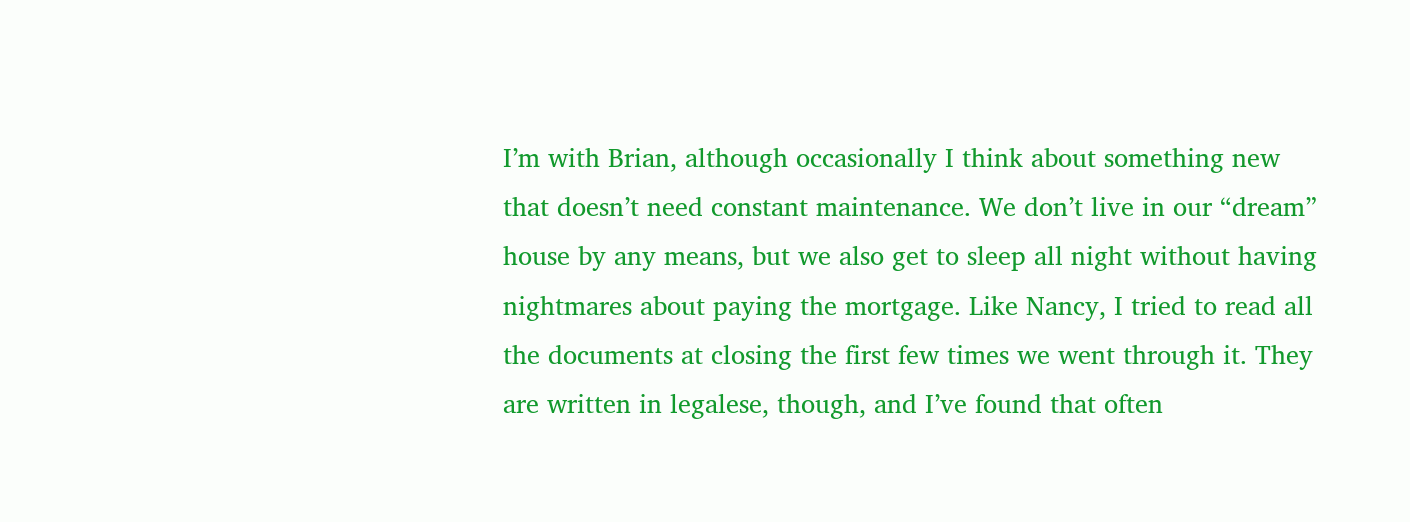I’m with Brian, although occasionally I think about something new that doesn’t need constant maintenance. We don’t live in our “dream” house by any means, but we also get to sleep all night without having nightmares about paying the mortgage. Like Nancy, I tried to read all the documents at closing the first few times we went through it. They are written in legalese, though, and I’ve found that often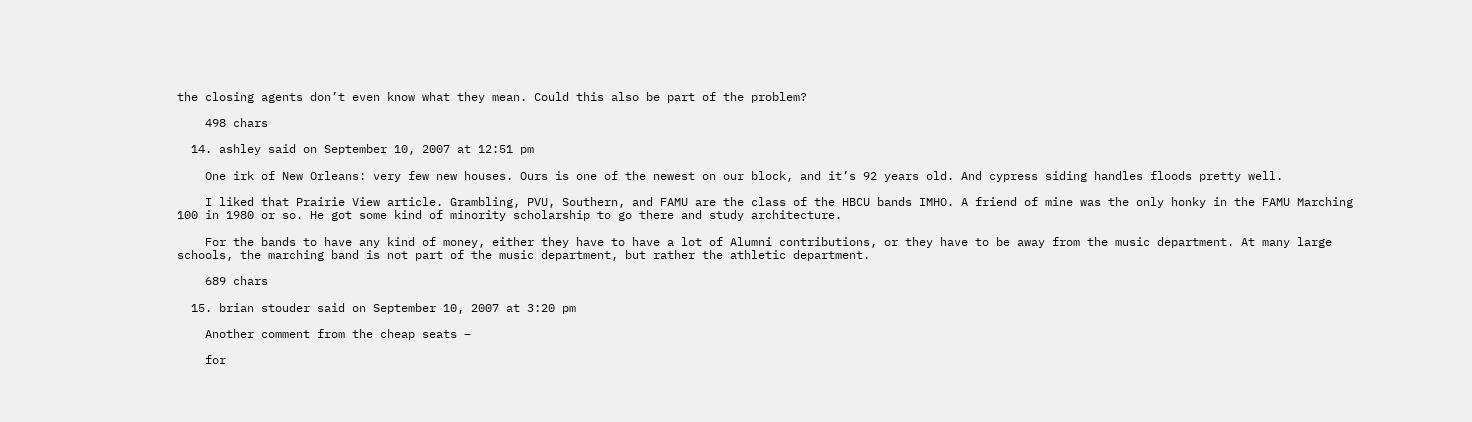the closing agents don’t even know what they mean. Could this also be part of the problem?

    498 chars

  14. ashley said on September 10, 2007 at 12:51 pm

    One irk of New Orleans: very few new houses. Ours is one of the newest on our block, and it’s 92 years old. And cypress siding handles floods pretty well.

    I liked that Prairie View article. Grambling, PVU, Southern, and FAMU are the class of the HBCU bands IMHO. A friend of mine was the only honky in the FAMU Marching 100 in 1980 or so. He got some kind of minority scholarship to go there and study architecture.

    For the bands to have any kind of money, either they have to have a lot of Alumni contributions, or they have to be away from the music department. At many large schools, the marching band is not part of the music department, but rather the athletic department.

    689 chars

  15. brian stouder said on September 10, 2007 at 3:20 pm

    Another comment from the cheap seats –

    for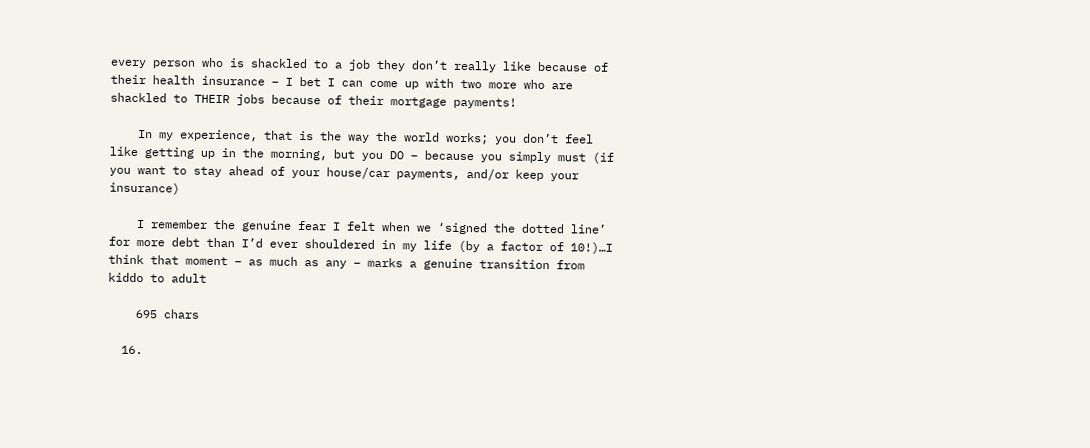every person who is shackled to a job they don’t really like because of their health insurance – I bet I can come up with two more who are shackled to THEIR jobs because of their mortgage payments!

    In my experience, that is the way the world works; you don’t feel like getting up in the morning, but you DO – because you simply must (if you want to stay ahead of your house/car payments, and/or keep your insurance)

    I remember the genuine fear I felt when we ‘signed the dotted line’ for more debt than I’d ever shouldered in my life (by a factor of 10!)…I think that moment – as much as any – marks a genuine transition from kiddo to adult

    695 chars

  16.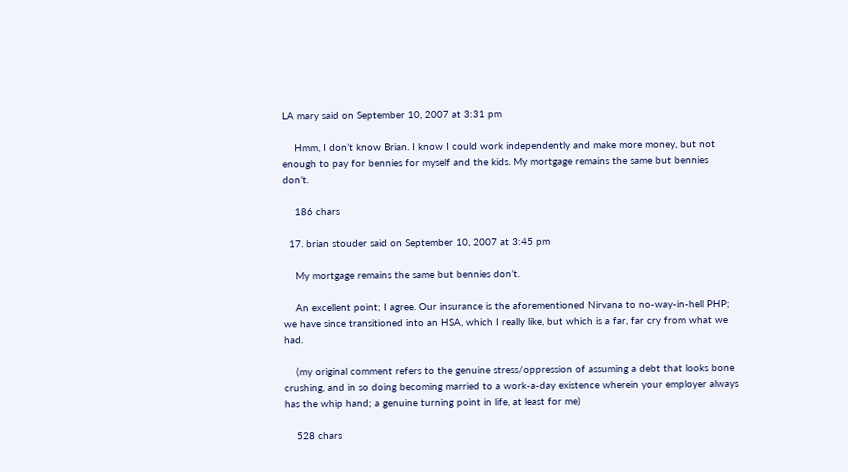LA mary said on September 10, 2007 at 3:31 pm

    Hmm, I don’t know Brian. I know I could work independently and make more money, but not enough to pay for bennies for myself and the kids. My mortgage remains the same but bennies don’t.

    186 chars

  17. brian stouder said on September 10, 2007 at 3:45 pm

    My mortgage remains the same but bennies don’t.

    An excellent point; I agree. Our insurance is the aforementioned Nirvana to no-way-in-hell PHP; we have since transitioned into an HSA, which I really like, but which is a far, far cry from what we had.

    (my original comment refers to the genuine stress/oppression of assuming a debt that looks bone crushing, and in so doing becoming married to a work-a-day existence wherein your employer always has the whip hand; a genuine turning point in life, at least for me)

    528 chars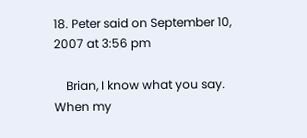18. Peter said on September 10, 2007 at 3:56 pm

    Brian, I know what you say. When my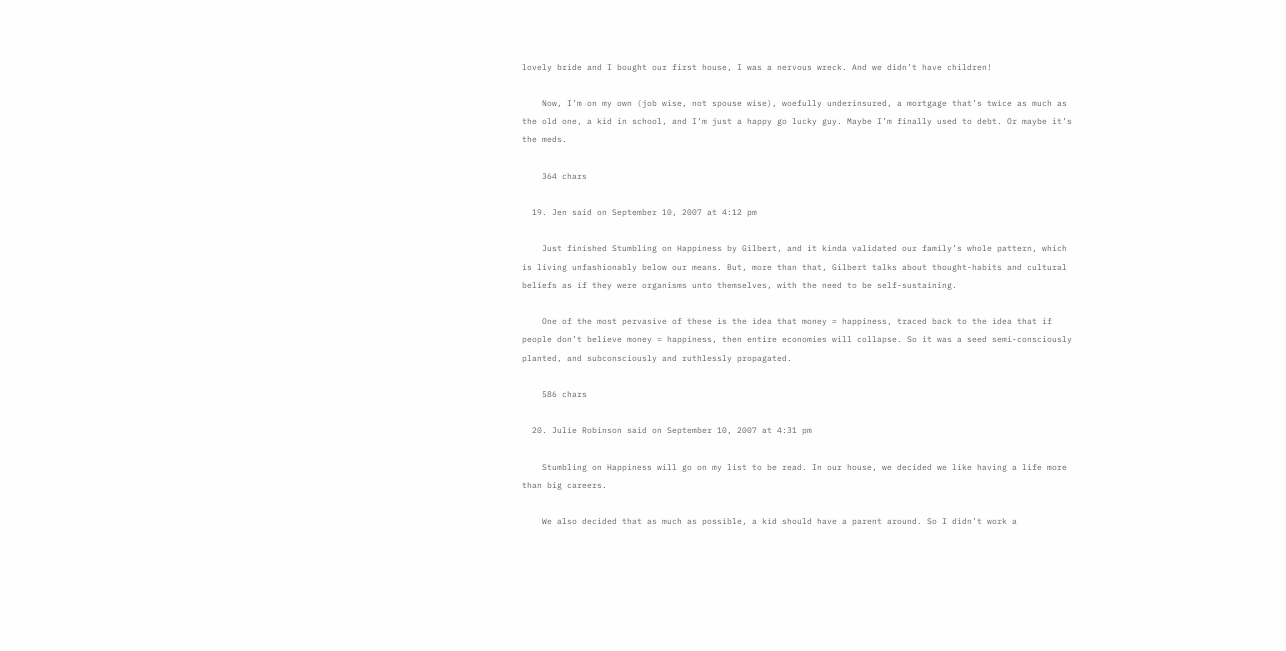lovely bride and I bought our first house, I was a nervous wreck. And we didn’t have children!

    Now, I’m on my own (job wise, not spouse wise), woefully underinsured, a mortgage that’s twice as much as the old one, a kid in school, and I’m just a happy go lucky guy. Maybe I’m finally used to debt. Or maybe it’s the meds.

    364 chars

  19. Jen said on September 10, 2007 at 4:12 pm

    Just finished Stumbling on Happiness by Gilbert, and it kinda validated our family’s whole pattern, which is living unfashionably below our means. But, more than that, Gilbert talks about thought-habits and cultural beliefs as if they were organisms unto themselves, with the need to be self-sustaining.

    One of the most pervasive of these is the idea that money = happiness, traced back to the idea that if people don’t believe money = happiness, then entire economies will collapse. So it was a seed semi-consciously planted, and subconsciously and ruthlessly propagated.

    586 chars

  20. Julie Robinson said on September 10, 2007 at 4:31 pm

    Stumbling on Happiness will go on my list to be read. In our house, we decided we like having a life more than big careers.

    We also decided that as much as possible, a kid should have a parent around. So I didn’t work a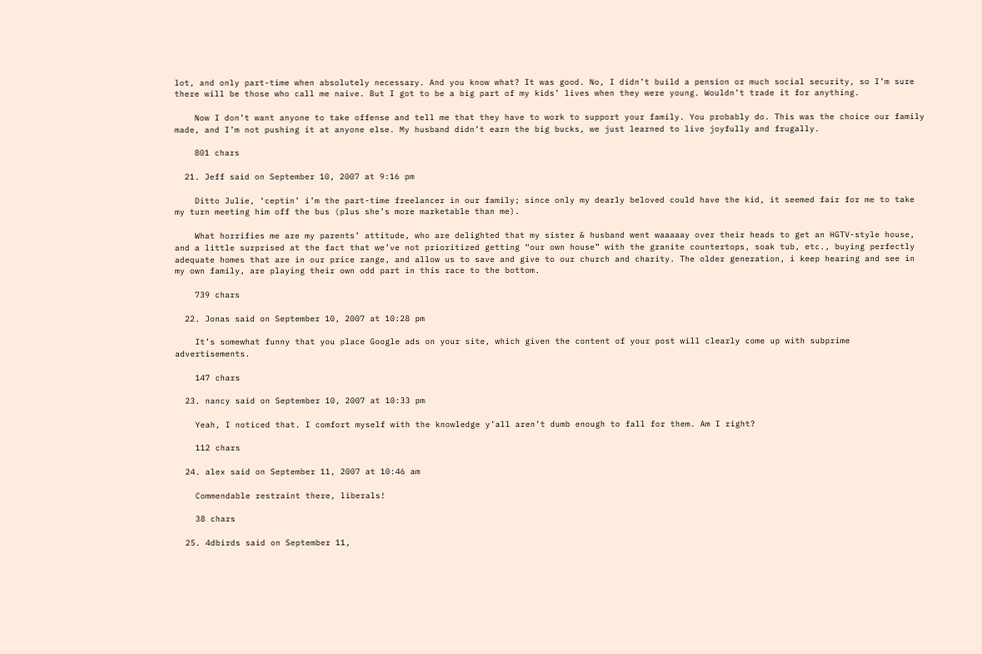lot, and only part-time when absolutely necessary. And you know what? It was good. No, I didn’t build a pension or much social security, so I’m sure there will be those who call me naive. But I got to be a big part of my kids’ lives when they were young. Wouldn’t trade it for anything.

    Now I don’t want anyone to take offense and tell me that they have to work to support your family. You probably do. This was the choice our family made, and I’m not pushing it at anyone else. My husband didn’t earn the big bucks, we just learned to live joyfully and frugally.

    801 chars

  21. Jeff said on September 10, 2007 at 9:16 pm

    Ditto Julie, ‘ceptin’ i’m the part-time freelancer in our family; since only my dearly beloved could have the kid, it seemed fair for me to take my turn meeting him off the bus (plus she’s more marketable than me).

    What horrifies me are my parents’ attitude, who are delighted that my sister & husband went waaaaay over their heads to get an HGTV-style house, and a little surprised at the fact that we’ve not prioritized getting “our own house” with the granite countertops, soak tub, etc., buying perfectly adequate homes that are in our price range, and allow us to save and give to our church and charity. The older generation, i keep hearing and see in my own family, are playing their own odd part in this race to the bottom.

    739 chars

  22. Jonas said on September 10, 2007 at 10:28 pm

    It’s somewhat funny that you place Google ads on your site, which given the content of your post will clearly come up with subprime advertisements.

    147 chars

  23. nancy said on September 10, 2007 at 10:33 pm

    Yeah, I noticed that. I comfort myself with the knowledge y’all aren’t dumb enough to fall for them. Am I right?

    112 chars

  24. alex said on September 11, 2007 at 10:46 am

    Commendable restraint there, liberals!

    38 chars

  25. 4dbirds said on September 11,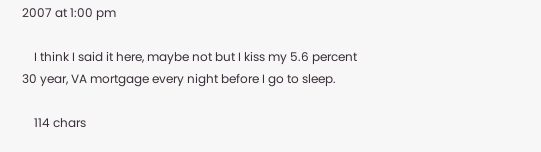2007 at 1:00 pm

    I think I said it here, maybe not but I kiss my 5.6 percent 30 year, VA mortgage every night before I go to sleep.

    114 chars